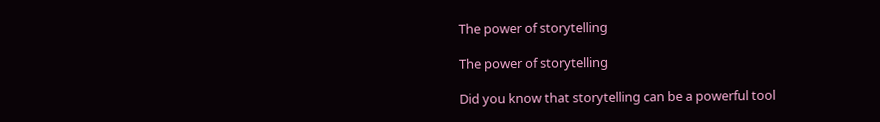The power of storytelling

The power of storytelling

Did you know that storytelling can be a powerful tool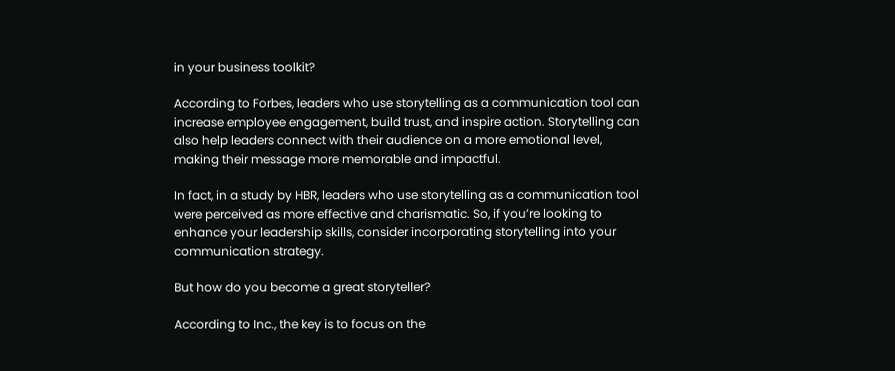in your business toolkit?

According to Forbes, leaders who use storytelling as a communication tool can increase employee engagement, build trust, and inspire action. Storytelling can also help leaders connect with their audience on a more emotional level, making their message more memorable and impactful.

In fact, in a study by HBR, leaders who use storytelling as a communication tool were perceived as more effective and charismatic. So, if you’re looking to enhance your leadership skills, consider incorporating storytelling into your communication strategy.

But how do you become a great storyteller?

According to Inc., the key is to focus on the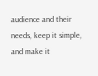audience and their needs, keep it simple, and make it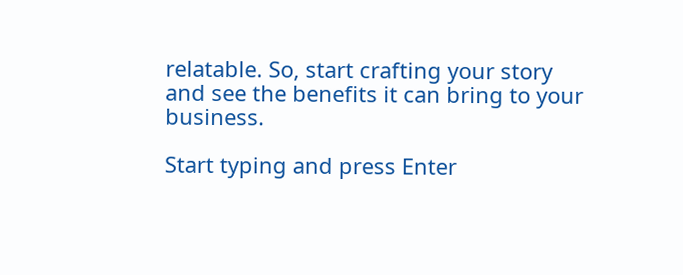relatable. So, start crafting your story and see the benefits it can bring to your business.

Start typing and press Enter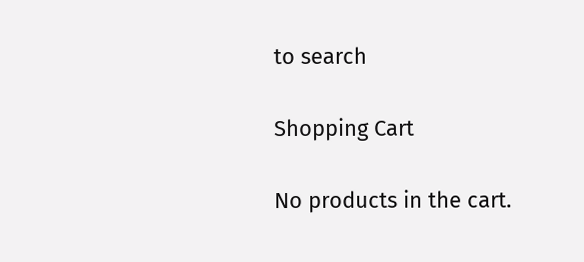to search

Shopping Cart

No products in the cart.